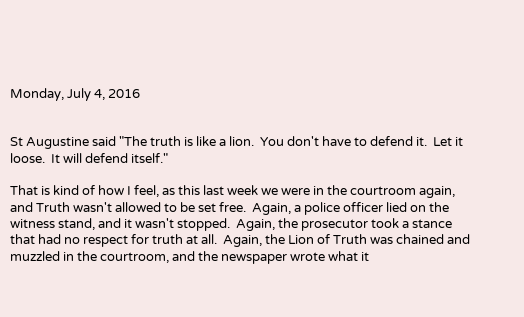Monday, July 4, 2016


St Augustine said "The truth is like a lion.  You don't have to defend it.  Let it loose.  It will defend itself."

That is kind of how I feel, as this last week we were in the courtroom again, and Truth wasn't allowed to be set free.  Again, a police officer lied on the witness stand, and it wasn't stopped.  Again, the prosecutor took a stance that had no respect for truth at all.  Again, the Lion of Truth was chained and muzzled in the courtroom, and the newspaper wrote what it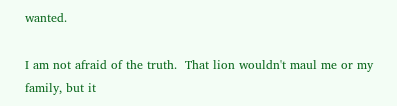wanted.

I am not afraid of the truth.  That lion wouldn't maul me or my family, but it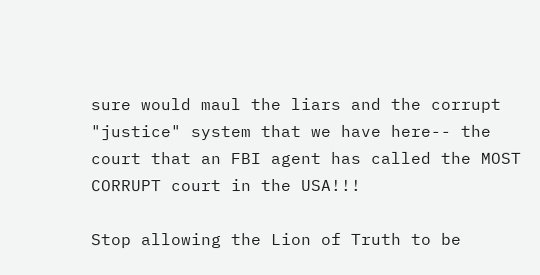sure would maul the liars and the corrupt "justice" system that we have here-- the court that an FBI agent has called the MOST CORRUPT court in the USA!!!

Stop allowing the Lion of Truth to be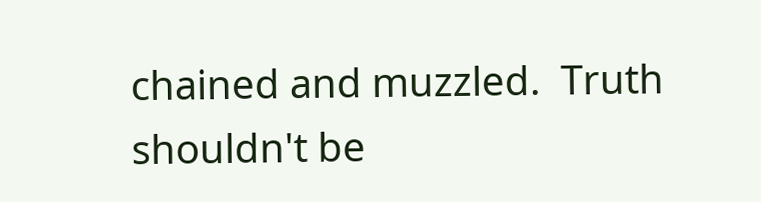chained and muzzled.  Truth shouldn't be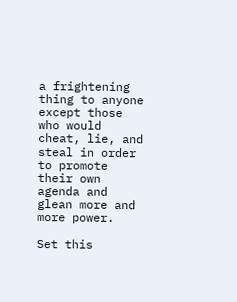a frightening thing to anyone except those who would cheat, lie, and steal in order to promote their own agenda and glean more and more power.

Set this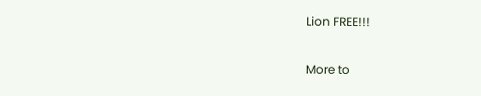Lion FREE!!!

More to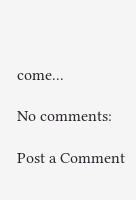come...

No comments:

Post a Comment